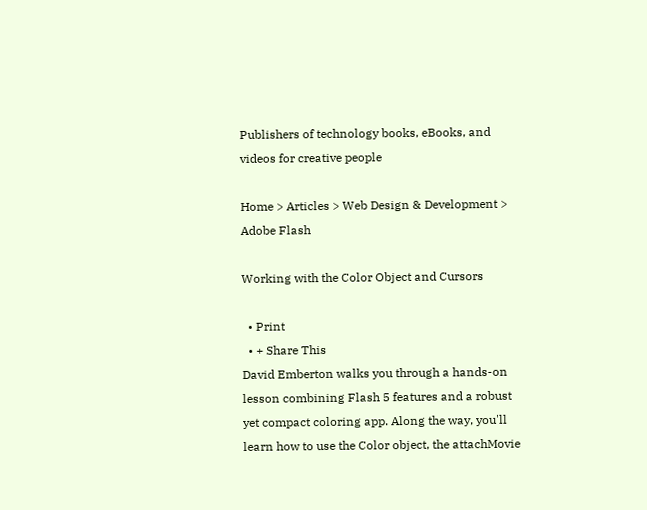Publishers of technology books, eBooks, and videos for creative people

Home > Articles > Web Design & Development > Adobe Flash

Working with the Color Object and Cursors

  • Print
  • + Share This
David Emberton walks you through a hands-on lesson combining Flash 5 features and a robust yet compact coloring app. Along the way, you'll learn how to use the Color object, the attachMovie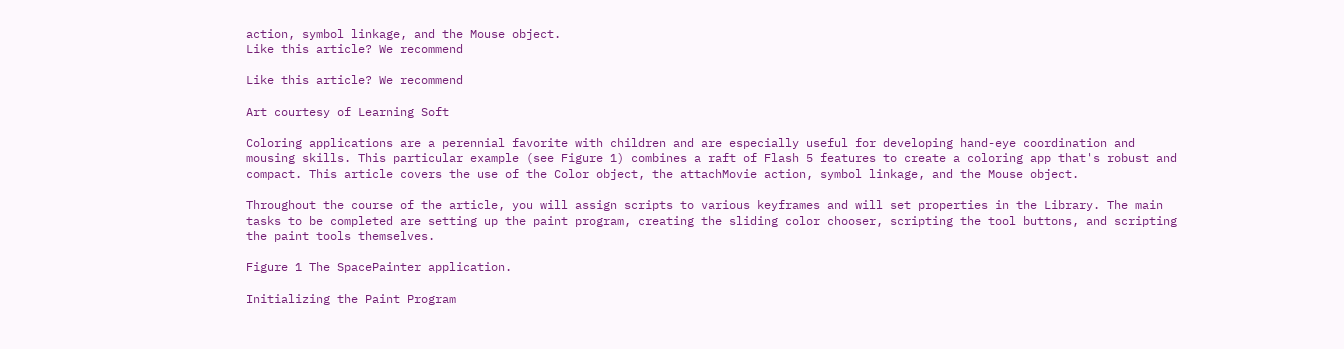action, symbol linkage, and the Mouse object.
Like this article? We recommend

Like this article? We recommend

Art courtesy of Learning Soft

Coloring applications are a perennial favorite with children and are especially useful for developing hand-eye coordination and mousing skills. This particular example (see Figure 1) combines a raft of Flash 5 features to create a coloring app that's robust and compact. This article covers the use of the Color object, the attachMovie action, symbol linkage, and the Mouse object.

Throughout the course of the article, you will assign scripts to various keyframes and will set properties in the Library. The main tasks to be completed are setting up the paint program, creating the sliding color chooser, scripting the tool buttons, and scripting the paint tools themselves.

Figure 1 The SpacePainter application.

Initializing the Paint Program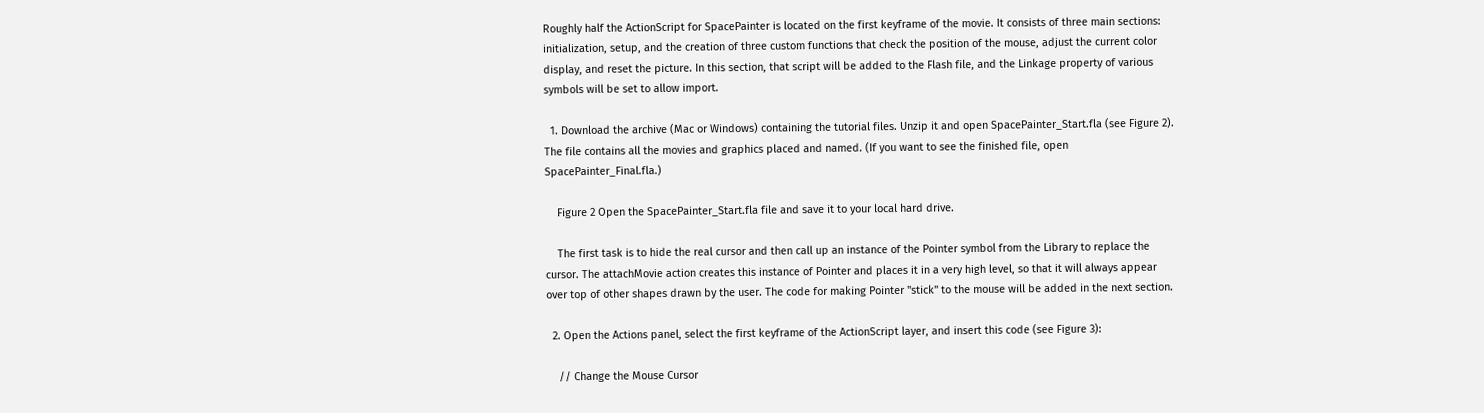Roughly half the ActionScript for SpacePainter is located on the first keyframe of the movie. It consists of three main sections: initialization, setup, and the creation of three custom functions that check the position of the mouse, adjust the current color display, and reset the picture. In this section, that script will be added to the Flash file, and the Linkage property of various symbols will be set to allow import.

  1. Download the archive (Mac or Windows) containing the tutorial files. Unzip it and open SpacePainter_Start.fla (see Figure 2). The file contains all the movies and graphics placed and named. (If you want to see the finished file, open SpacePainter_Final.fla.)

    Figure 2 Open the SpacePainter_Start.fla file and save it to your local hard drive.

    The first task is to hide the real cursor and then call up an instance of the Pointer symbol from the Library to replace the cursor. The attachMovie action creates this instance of Pointer and places it in a very high level, so that it will always appear over top of other shapes drawn by the user. The code for making Pointer "stick" to the mouse will be added in the next section.

  2. Open the Actions panel, select the first keyframe of the ActionScript layer, and insert this code (see Figure 3):

    // Change the Mouse Cursor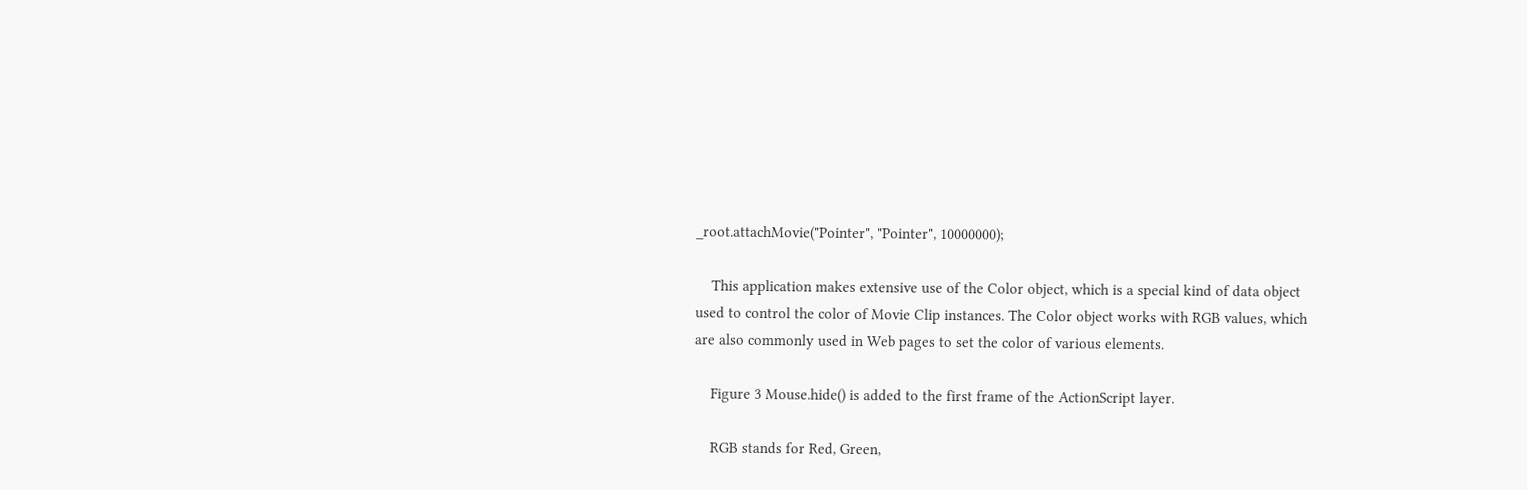_root.attachMovie("Pointer", "Pointer", 10000000);

    This application makes extensive use of the Color object, which is a special kind of data object used to control the color of Movie Clip instances. The Color object works with RGB values, which are also commonly used in Web pages to set the color of various elements.

    Figure 3 Mouse.hide() is added to the first frame of the ActionScript layer.

    RGB stands for Red, Green,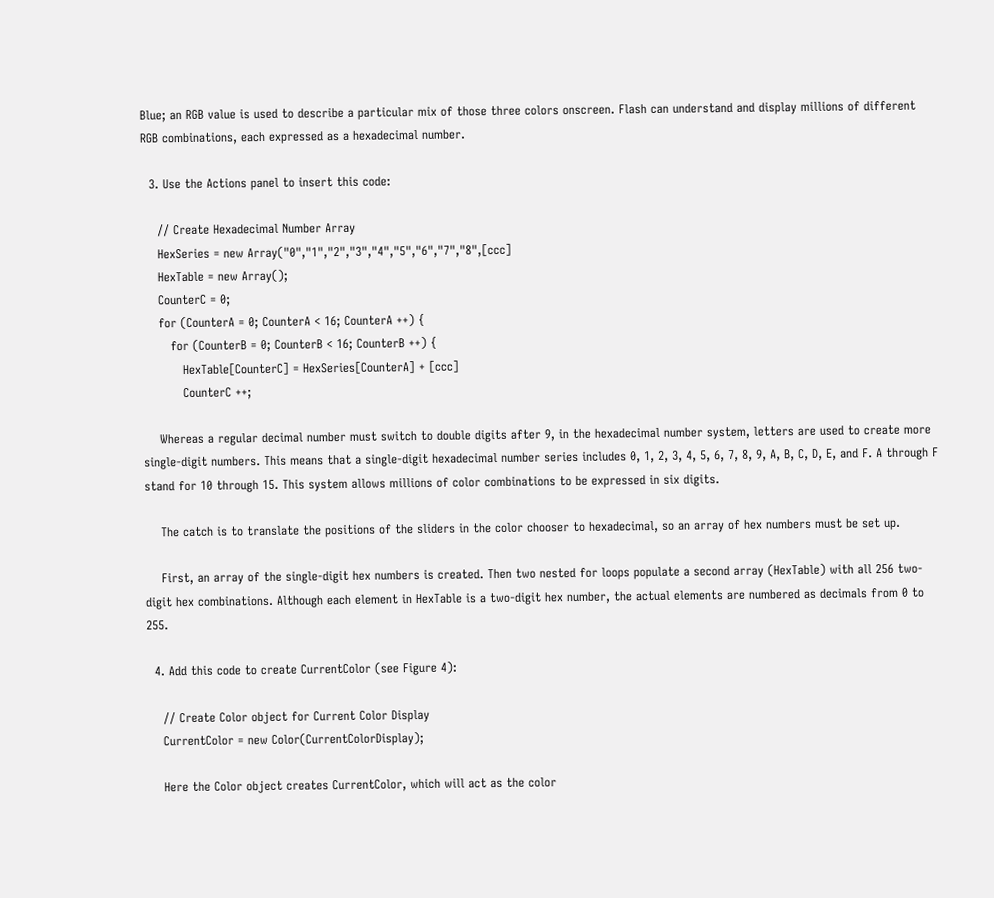Blue; an RGB value is used to describe a particular mix of those three colors onscreen. Flash can understand and display millions of different RGB combinations, each expressed as a hexadecimal number.

  3. Use the Actions panel to insert this code:

    // Create Hexadecimal Number Array
    HexSeries = new Array("0","1","2","3","4","5","6","7","8",[ccc]
    HexTable = new Array();
    CounterC = 0;
    for (CounterA = 0; CounterA < 16; CounterA ++) {
       for (CounterB = 0; CounterB < 16; CounterB ++) {
          HexTable[CounterC] = HexSeries[CounterA] + [ccc]
          CounterC ++;

    Whereas a regular decimal number must switch to double digits after 9, in the hexadecimal number system, letters are used to create more single-digit numbers. This means that a single-digit hexadecimal number series includes 0, 1, 2, 3, 4, 5, 6, 7, 8, 9, A, B, C, D, E, and F. A through F stand for 10 through 15. This system allows millions of color combinations to be expressed in six digits.

    The catch is to translate the positions of the sliders in the color chooser to hexadecimal, so an array of hex numbers must be set up.

    First, an array of the single-digit hex numbers is created. Then two nested for loops populate a second array (HexTable) with all 256 two-digit hex combinations. Although each element in HexTable is a two-digit hex number, the actual elements are numbered as decimals from 0 to 255.

  4. Add this code to create CurrentColor (see Figure 4):

    // Create Color object for Current Color Display
    CurrentColor = new Color(CurrentColorDisplay);

    Here the Color object creates CurrentColor, which will act as the color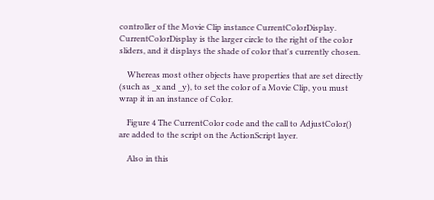controller of the Movie Clip instance CurrentColorDisplay. CurrentColorDisplay is the larger circle to the right of the color sliders, and it displays the shade of color that's currently chosen.

    Whereas most other objects have properties that are set directly (such as _x and _y), to set the color of a Movie Clip, you must wrap it in an instance of Color.

    Figure 4 The CurrentColor code and the call to AdjustColor() are added to the script on the ActionScript layer.

    Also in this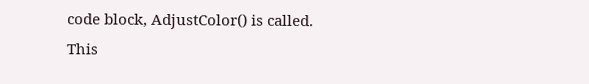code block, AdjustColor() is called. This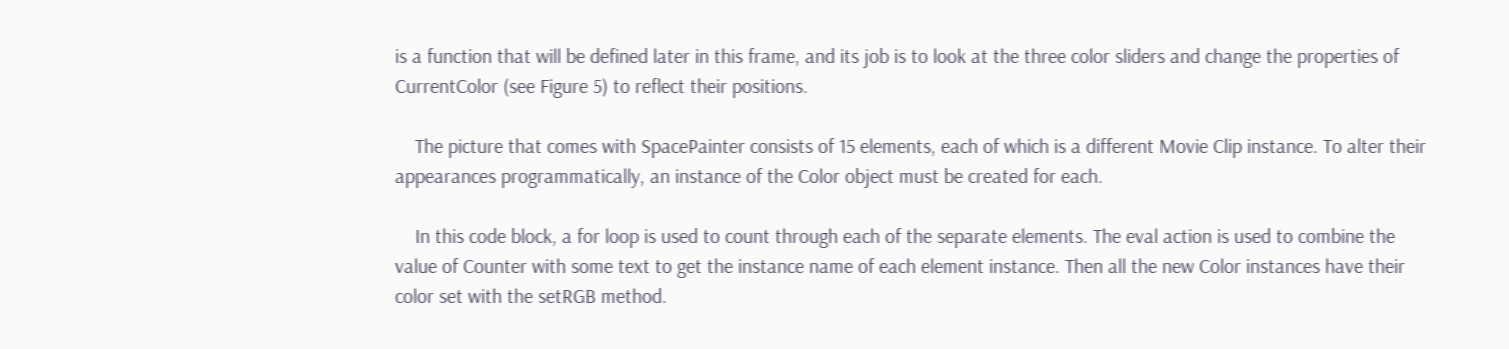is a function that will be defined later in this frame, and its job is to look at the three color sliders and change the properties of CurrentColor (see Figure 5) to reflect their positions.

    The picture that comes with SpacePainter consists of 15 elements, each of which is a different Movie Clip instance. To alter their appearances programmatically, an instance of the Color object must be created for each.

    In this code block, a for loop is used to count through each of the separate elements. The eval action is used to combine the value of Counter with some text to get the instance name of each element instance. Then all the new Color instances have their color set with the setRGB method.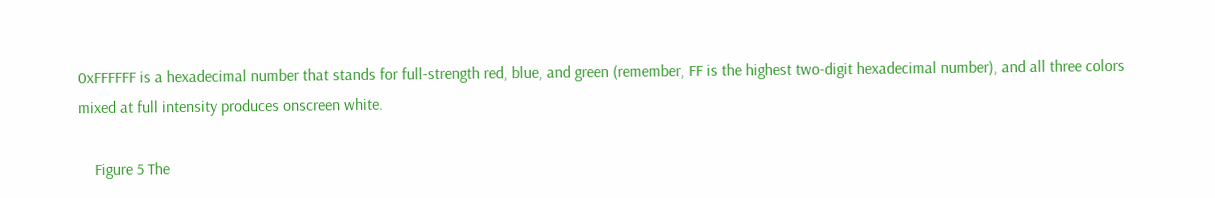0xFFFFFF is a hexadecimal number that stands for full-strength red, blue, and green (remember, FF is the highest two-digit hexadecimal number), and all three colors mixed at full intensity produces onscreen white.

    Figure 5 The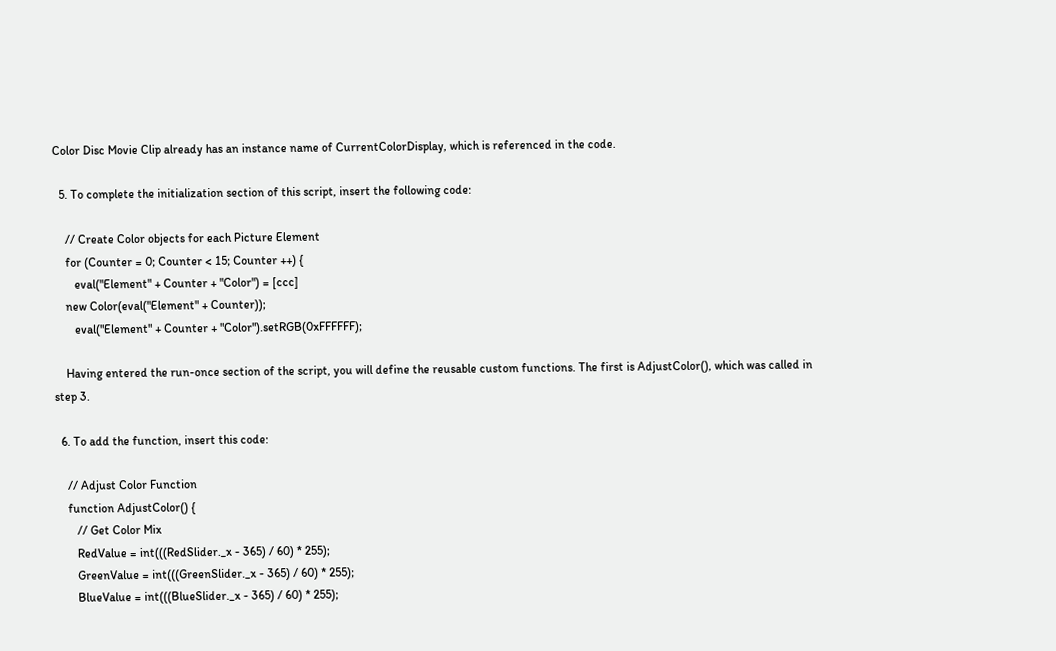Color Disc Movie Clip already has an instance name of CurrentColorDisplay, which is referenced in the code.

  5. To complete the initialization section of this script, insert the following code:

    // Create Color objects for each Picture Element
    for (Counter = 0; Counter < 15; Counter ++) {
       eval("Element" + Counter + "Color") = [ccc]
    new Color(eval("Element" + Counter));
       eval("Element" + Counter + "Color").setRGB(0xFFFFFF);

    Having entered the run-once section of the script, you will define the reusable custom functions. The first is AdjustColor(), which was called in step 3.

  6. To add the function, insert this code:

    // Adjust Color Function
    function AdjustColor() {
       // Get Color Mix
       RedValue = int(((RedSlider._x - 365) / 60) * 255);
       GreenValue = int(((GreenSlider._x - 365) / 60) * 255);
       BlueValue = int(((BlueSlider._x - 365) / 60) * 255);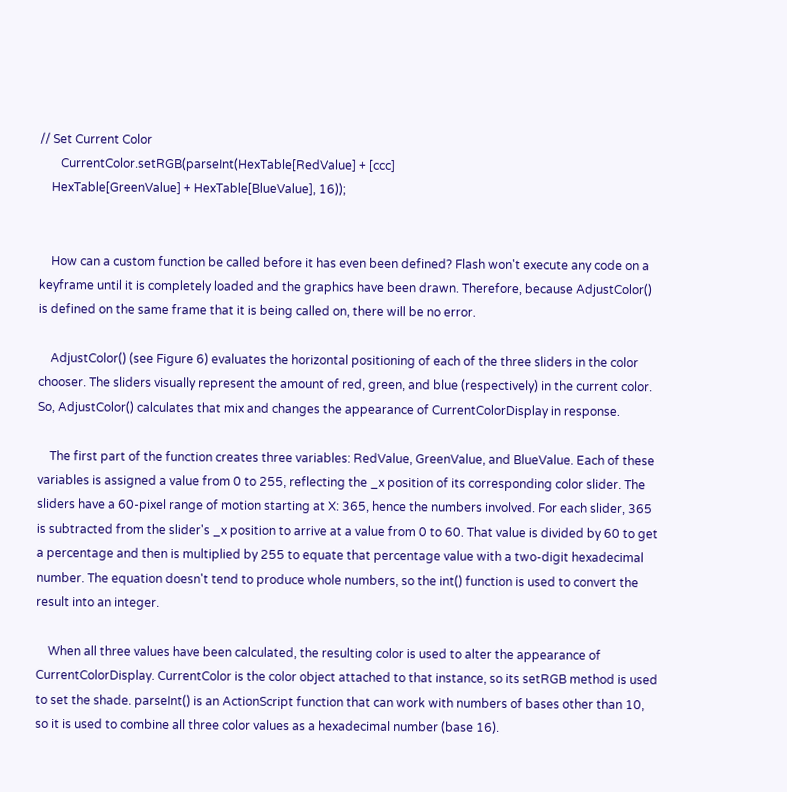// Set Current Color
       CurrentColor.setRGB(parseInt(HexTable[RedValue] + [ccc]
    HexTable[GreenValue] + HexTable[BlueValue], 16));


    How can a custom function be called before it has even been defined? Flash won't execute any code on a keyframe until it is completely loaded and the graphics have been drawn. Therefore, because AdjustColor() is defined on the same frame that it is being called on, there will be no error.

    AdjustColor() (see Figure 6) evaluates the horizontal positioning of each of the three sliders in the color chooser. The sliders visually represent the amount of red, green, and blue (respectively) in the current color. So, AdjustColor() calculates that mix and changes the appearance of CurrentColorDisplay in response.

    The first part of the function creates three variables: RedValue, GreenValue, and BlueValue. Each of these variables is assigned a value from 0 to 255, reflecting the _x position of its corresponding color slider. The sliders have a 60-pixel range of motion starting at X: 365, hence the numbers involved. For each slider, 365 is subtracted from the slider's _x position to arrive at a value from 0 to 60. That value is divided by 60 to get a percentage and then is multiplied by 255 to equate that percentage value with a two-digit hexadecimal number. The equation doesn't tend to produce whole numbers, so the int() function is used to convert the result into an integer.

    When all three values have been calculated, the resulting color is used to alter the appearance of CurrentColorDisplay. CurrentColor is the color object attached to that instance, so its setRGB method is used to set the shade. parseInt() is an ActionScript function that can work with numbers of bases other than 10, so it is used to combine all three color values as a hexadecimal number (base 16).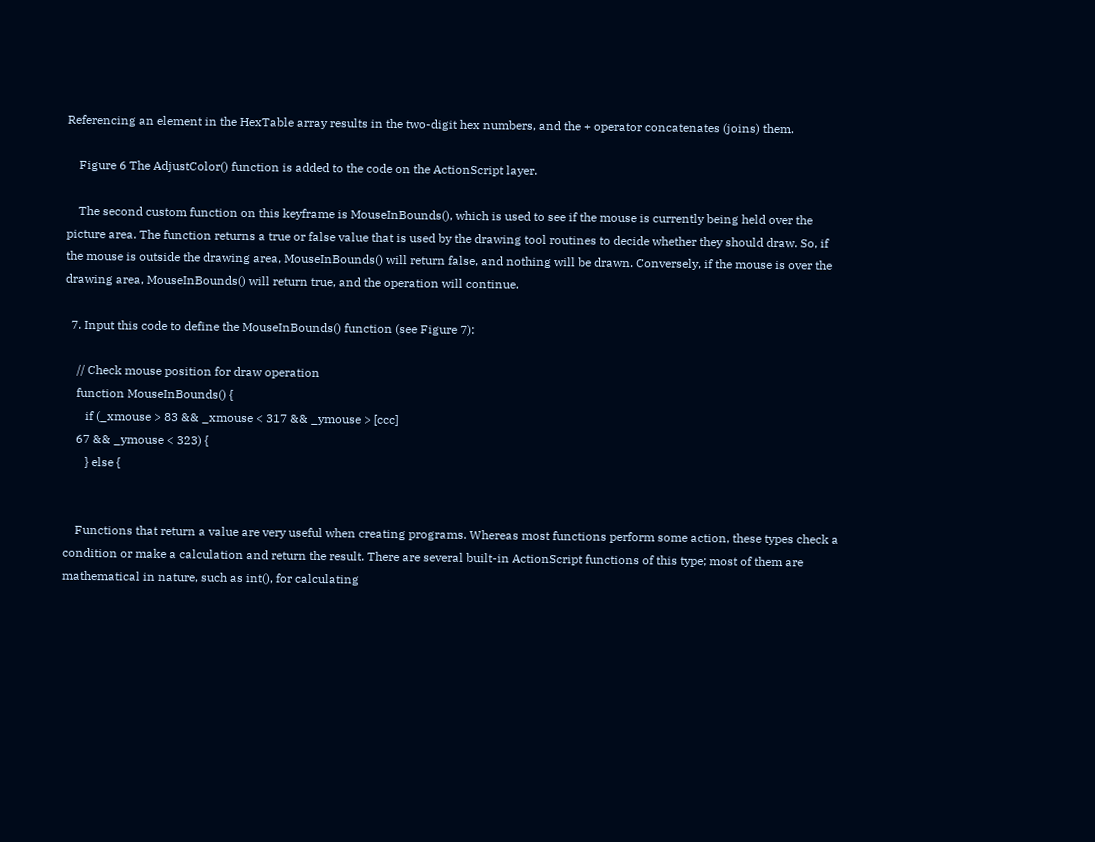Referencing an element in the HexTable array results in the two-digit hex numbers, and the + operator concatenates (joins) them.

    Figure 6 The AdjustColor() function is added to the code on the ActionScript layer.

    The second custom function on this keyframe is MouseInBounds(), which is used to see if the mouse is currently being held over the picture area. The function returns a true or false value that is used by the drawing tool routines to decide whether they should draw. So, if the mouse is outside the drawing area, MouseInBounds() will return false, and nothing will be drawn. Conversely, if the mouse is over the drawing area, MouseInBounds() will return true, and the operation will continue.

  7. Input this code to define the MouseInBounds() function (see Figure 7):

    // Check mouse position for draw operation
    function MouseInBounds() {
       if (_xmouse > 83 && _xmouse < 317 && _ymouse > [ccc]
    67 && _ymouse < 323) {
       } else {


    Functions that return a value are very useful when creating programs. Whereas most functions perform some action, these types check a condition or make a calculation and return the result. There are several built-in ActionScript functions of this type; most of them are mathematical in nature, such as int(), for calculating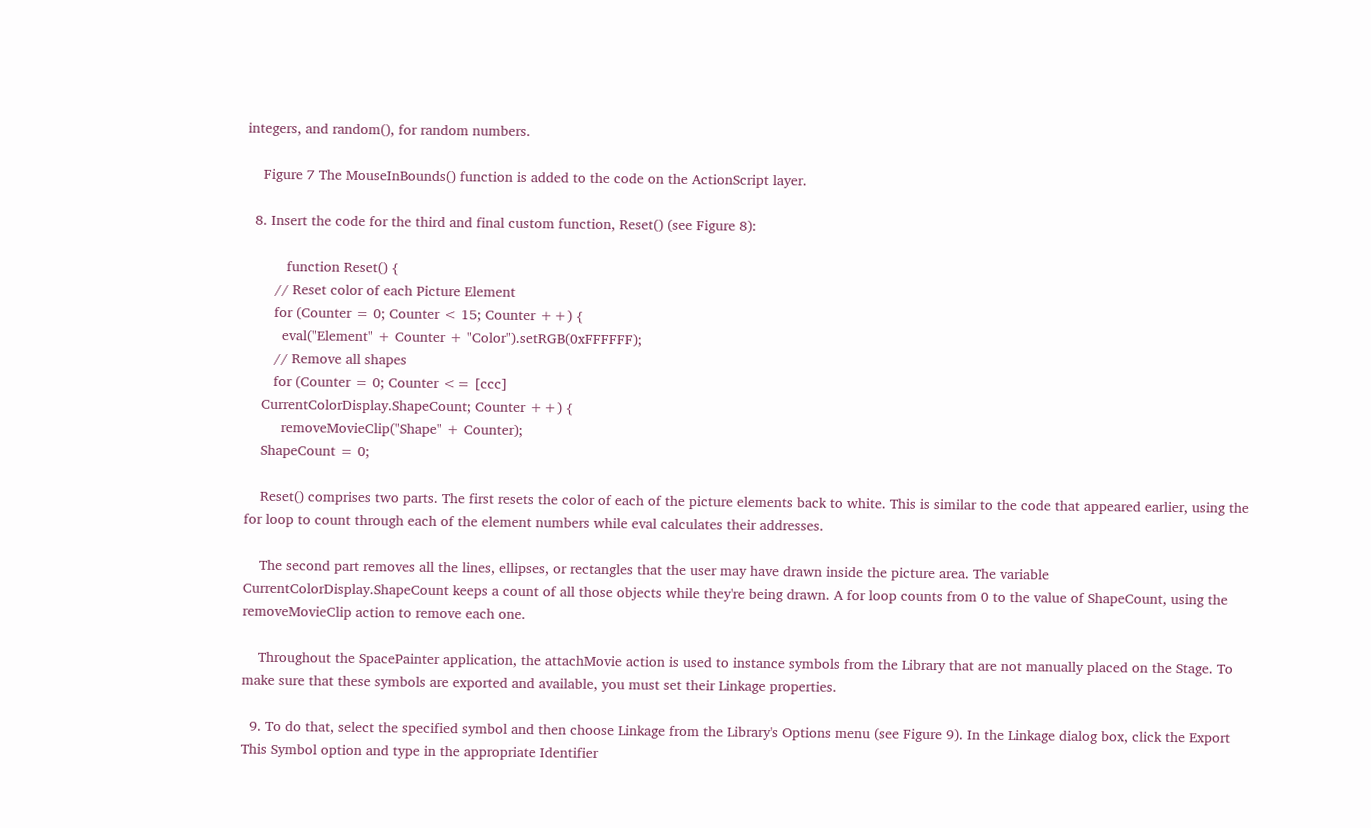integers, and random(), for random numbers.

    Figure 7 The MouseInBounds() function is added to the code on the ActionScript layer.

  8. Insert the code for the third and final custom function, Reset() (see Figure 8):

          function Reset() {
       // Reset color of each Picture Element
       for (Counter = 0; Counter < 15; Counter ++) {
         eval("Element" + Counter + "Color").setRGB(0xFFFFFF);
       // Remove all shapes
       for (Counter = 0; Counter <= [ccc]
    CurrentColorDisplay.ShapeCount; Counter ++) {
         removeMovieClip("Shape" + Counter);
    ShapeCount = 0;

    Reset() comprises two parts. The first resets the color of each of the picture elements back to white. This is similar to the code that appeared earlier, using the for loop to count through each of the element numbers while eval calculates their addresses.

    The second part removes all the lines, ellipses, or rectangles that the user may have drawn inside the picture area. The variable CurrentColorDisplay.ShapeCount keeps a count of all those objects while they're being drawn. A for loop counts from 0 to the value of ShapeCount, using the removeMovieClip action to remove each one.

    Throughout the SpacePainter application, the attachMovie action is used to instance symbols from the Library that are not manually placed on the Stage. To make sure that these symbols are exported and available, you must set their Linkage properties.

  9. To do that, select the specified symbol and then choose Linkage from the Library's Options menu (see Figure 9). In the Linkage dialog box, click the Export This Symbol option and type in the appropriate Identifier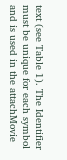text (see Table 1). The Identifier must be unique for each symbol and is used in the attachMovie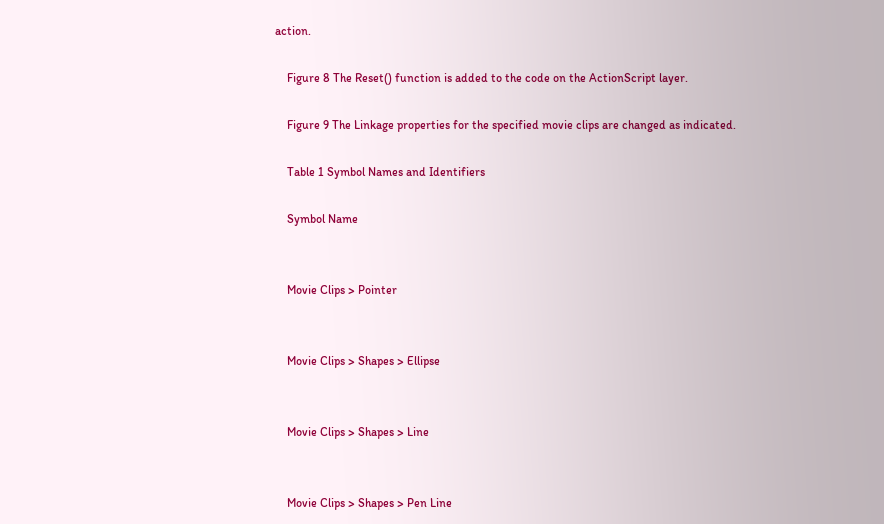action.

    Figure 8 The Reset() function is added to the code on the ActionScript layer.

    Figure 9 The Linkage properties for the specified movie clips are changed as indicated.

    Table 1 Symbol Names and Identifiers

    Symbol Name


    Movie Clips > Pointer


    Movie Clips > Shapes > Ellipse


    Movie Clips > Shapes > Line


    Movie Clips > Shapes > Pen Line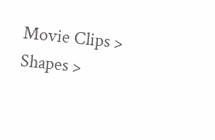Movie Clips > Shapes >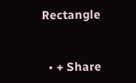Rectangle


  • + Share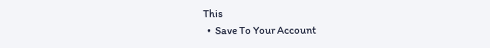This
  •  Save To Your Account